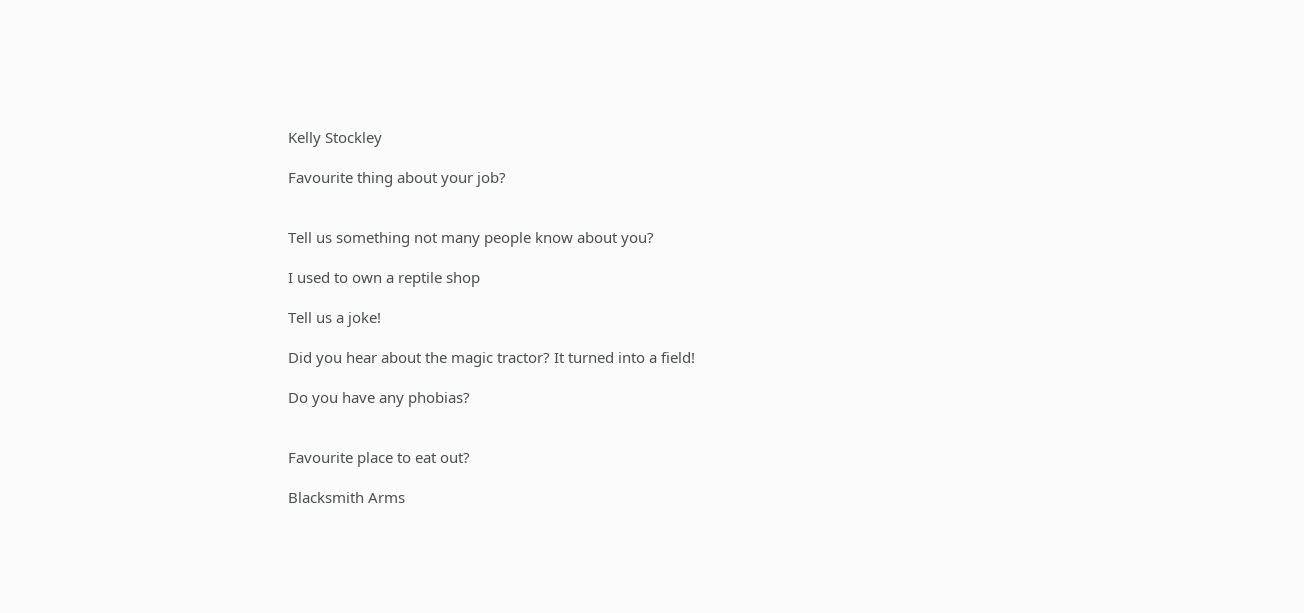Kelly Stockley

Favourite thing about your job?


Tell us something not many people know about you?

I used to own a reptile shop

Tell us a joke!

Did you hear about the magic tractor? It turned into a field!

Do you have any phobias?


Favourite place to eat out?

Blacksmith Arms